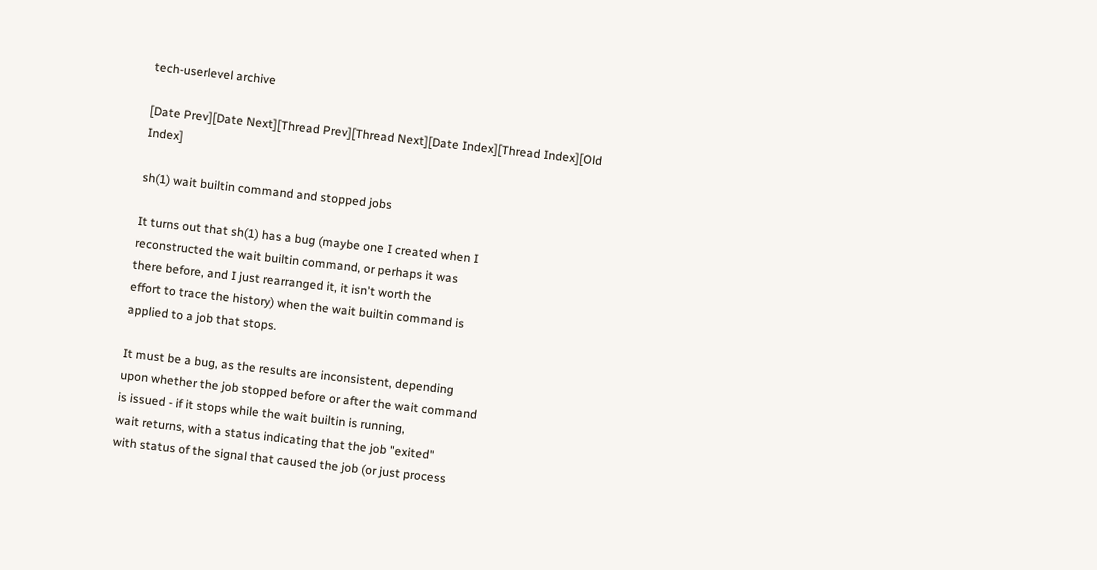tech-userlevel archive

[Date Prev][Date Next][Thread Prev][Thread Next][Date Index][Thread Index][Old Index]

sh(1) wait builtin command and stopped jobs

It turns out that sh(1) has a bug (maybe one I created when I
reconstructed the wait builtin command, or perhaps it was
there before, and I just rearranged it, it isn't worth the
effort to trace the history) when the wait builtin command is
applied to a job that stops.

It must be a bug, as the results are inconsistent, depending
upon whether the job stopped before or after the wait command
is issued - if it stops while the wait builtin is running,
wait returns, with a status indicating that the job "exited"
with status of the signal that caused the job (or just process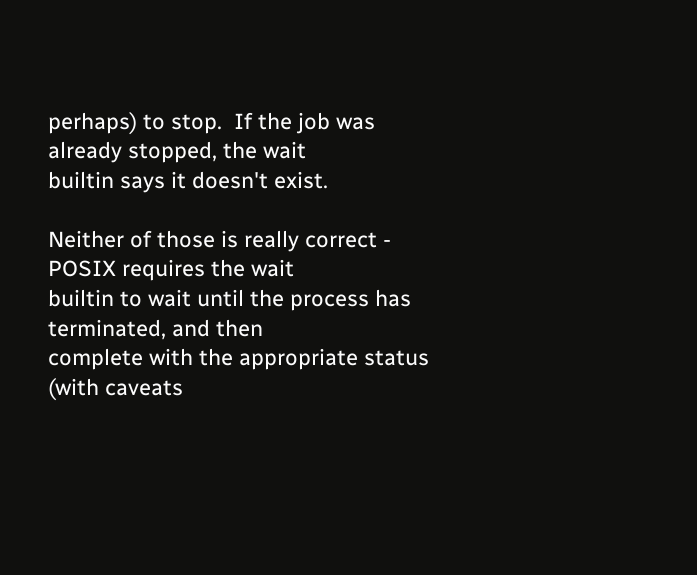perhaps) to stop.  If the job was already stopped, the wait
builtin says it doesn't exist.

Neither of those is really correct - POSIX requires the wait
builtin to wait until the process has terminated, and then
complete with the appropriate status (with caveats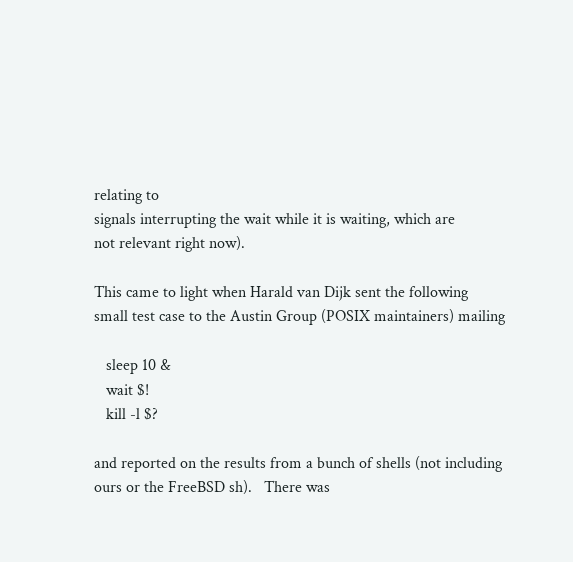relating to
signals interrupting the wait while it is waiting, which are
not relevant right now).

This came to light when Harald van Dijk sent the following
small test case to the Austin Group (POSIX maintainers) mailing

   sleep 10 &
   wait $!
   kill -l $?

and reported on the results from a bunch of shells (not including
ours or the FreeBSD sh).   There was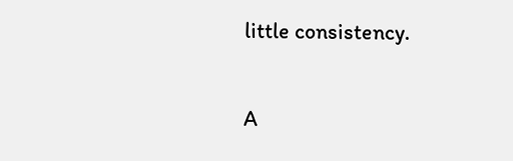little consistency.

A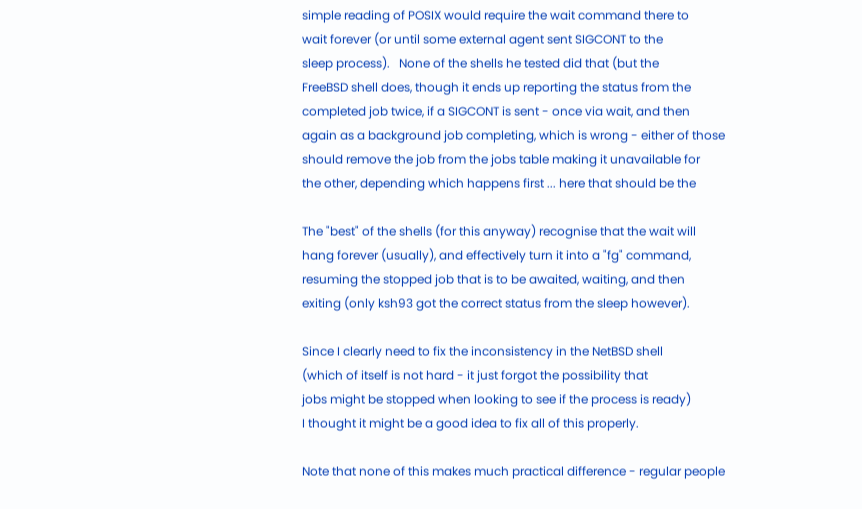simple reading of POSIX would require the wait command there to
wait forever (or until some external agent sent SIGCONT to the
sleep process).   None of the shells he tested did that (but the
FreeBSD shell does, though it ends up reporting the status from the
completed job twice, if a SIGCONT is sent - once via wait, and then
again as a background job completing, which is wrong - either of those
should remove the job from the jobs table making it unavailable for
the other, depending which happens first ... here that should be the

The "best" of the shells (for this anyway) recognise that the wait will
hang forever (usually), and effectively turn it into a "fg" command,
resuming the stopped job that is to be awaited, waiting, and then
exiting (only ksh93 got the correct status from the sleep however).

Since I clearly need to fix the inconsistency in the NetBSD shell
(which of itself is not hard - it just forgot the possibility that
jobs might be stopped when looking to see if the process is ready)
I thought it might be a good idea to fix all of this properly.

Note that none of this makes much practical difference - regular people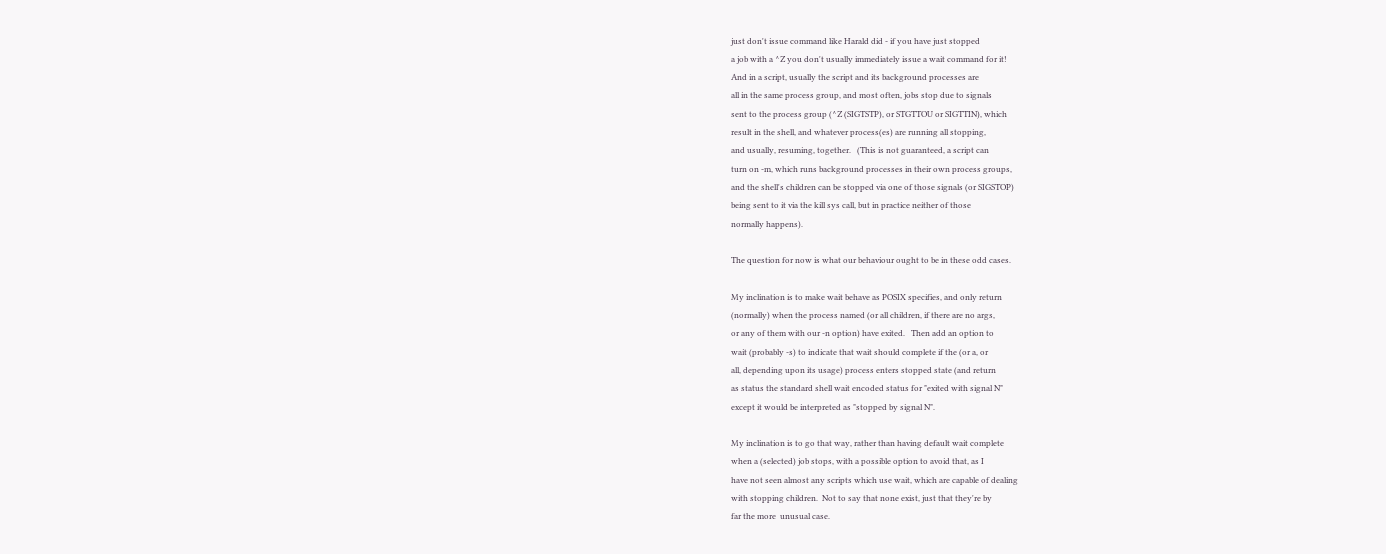just don't issue command like Harald did - if you have just stopped
a job with a ^Z you don't usually immediately issue a wait command for it!
And in a script, usually the script and its background processes are
all in the same process group, and most often, jobs stop due to signals
sent to the process group (^Z (SIGTSTP), or STGTTOU or SIGTTIN), which
result in the shell, and whatever process(es) are running all stopping,
and usually, resuming, together.   (This is not guaranteed, a script can
turn on -m, which runs background processes in their own process groups,
and the shell's children can be stopped via one of those signals (or SIGSTOP)
being sent to it via the kill sys call, but in practice neither of those
normally happens).

The question for now is what our behaviour ought to be in these odd cases.

My inclination is to make wait behave as POSIX specifies, and only return
(normally) when the process named (or all children, if there are no args,
or any of them with our -n option) have exited.   Then add an option to
wait (probably -s) to indicate that wait should complete if the (or a, or
all, depending upon its usage) process enters stopped state (and return
as status the standard shell wait encoded status for "exited with signal N"
except it would be interpreted as "stopped by signal N".

My inclination is to go that way, rather than having default wait complete
when a (selected) job stops, with a possible option to avoid that, as I
have not seen almost any scripts which use wait, which are capable of dealing
with stopping children.  Not to say that none exist, just that they're by
far the more  unusual case.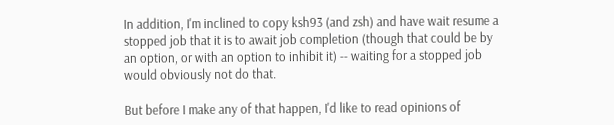In addition, I'm inclined to copy ksh93 (and zsh) and have wait resume a
stopped job that it is to await job completion (though that could be by
an option, or with an option to inhibit it) -- waiting for a stopped job
would obviously not do that.

But before I make any of that happen, I'd like to read opinions of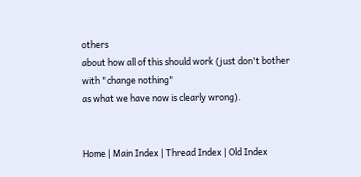others
about how all of this should work (just don't bother with "change nothing"
as what we have now is clearly wrong).


Home | Main Index | Thread Index | Old Index